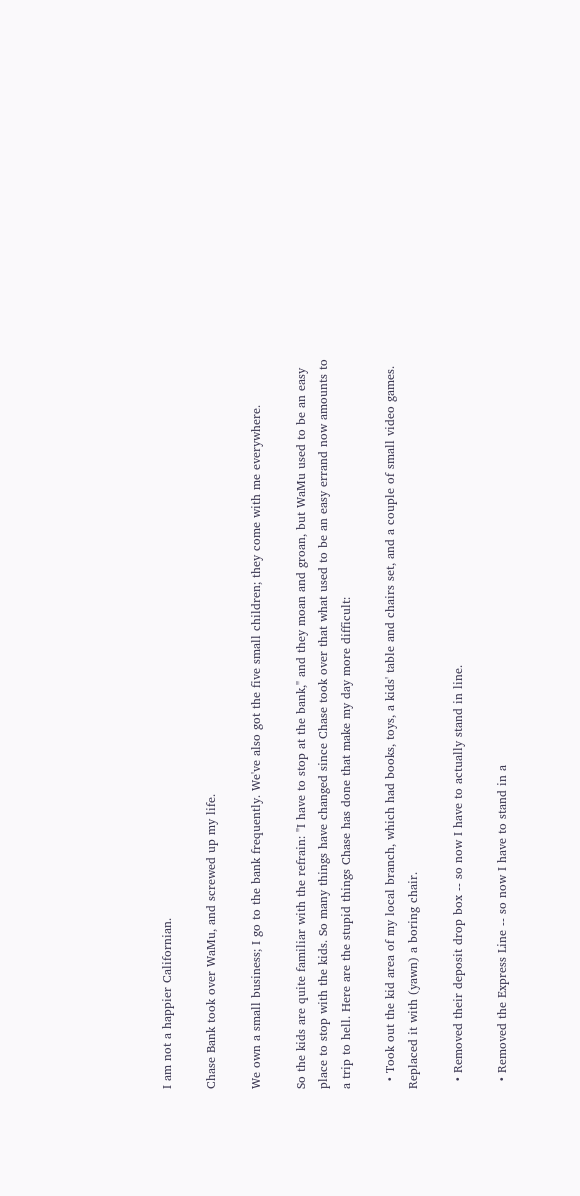I am not a happier Californian.

Chase Bank took over WaMu, and screwed up my life.

We own a small business; I go to the bank frequently. We've also got the five small children; they come with me everywhere.

So the kids are quite familiar with the refrain: "I have to stop at the bank," and they moan and groan, but WaMu used to be an easy place to stop with the kids. So many things have changed since Chase took over that what used to be an easy errand now amounts to a trip to hell. Here are the stupid things Chase has done that make my day more difficult:

  • Took out the kid area of my local branch, which had books, toys, a kids' table and chairs set, and a couple of small video games. Replaced it with (yawn) a boring chair.

  • Removed their deposit drop box -- so now I have to actually stand in line.

  • Removed the Express Line -- so now I have to stand in a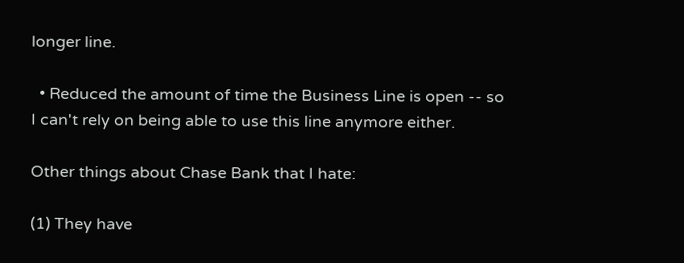longer line.

  • Reduced the amount of time the Business Line is open -- so I can't rely on being able to use this line anymore either.

Other things about Chase Bank that I hate:

(1) They have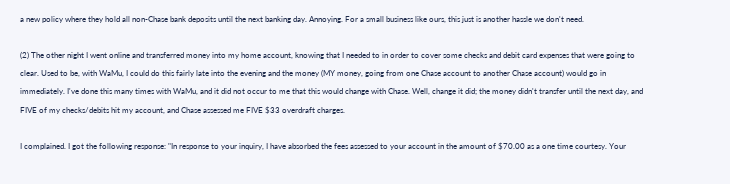a new policy where they hold all non-Chase bank deposits until the next banking day. Annoying. For a small business like ours, this just is another hassle we don't need.

(2) The other night I went online and transferred money into my home account, knowing that I needed to in order to cover some checks and debit card expenses that were going to clear. Used to be, with WaMu, I could do this fairly late into the evening and the money (MY money, going from one Chase account to another Chase account) would go in immediately. I've done this many times with WaMu, and it did not occur to me that this would change with Chase. Well, change it did; the money didn't transfer until the next day, and FIVE of my checks/debits hit my account, and Chase assessed me FIVE $33 overdraft charges.

I complained. I got the following response: "In response to your inquiry, I have absorbed the fees assessed to your account in the amount of $70.00 as a one time courtesy. Your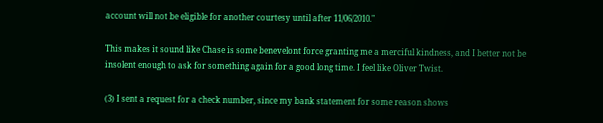account will not be eligible for another courtesy until after 11/06/2010."

This makes it sound like Chase is some benevelont force granting me a merciful kindness, and I better not be insolent enough to ask for something again for a good long time. I feel like Oliver Twist.

(3) I sent a request for a check number, since my bank statement for some reason shows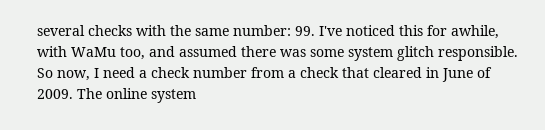several checks with the same number: 99. I've noticed this for awhile, with WaMu too, and assumed there was some system glitch responsible. So now, I need a check number from a check that cleared in June of 2009. The online system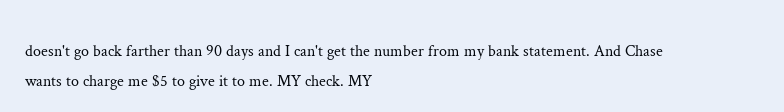doesn't go back farther than 90 days and I can't get the number from my bank statement. And Chase wants to charge me $5 to give it to me. MY check. MY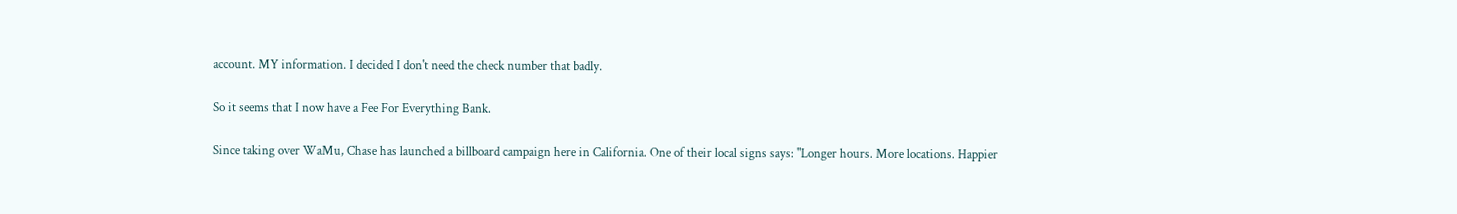account. MY information. I decided I don't need the check number that badly.

So it seems that I now have a Fee For Everything Bank.

Since taking over WaMu, Chase has launched a billboard campaign here in California. One of their local signs says: "Longer hours. More locations. Happier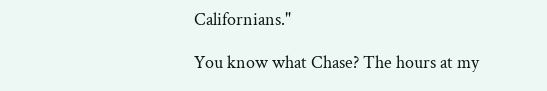Californians."

You know what Chase? The hours at my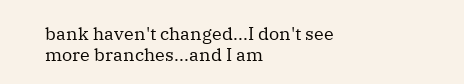bank haven't changed...I don't see more branches...and I am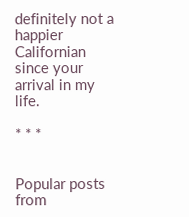definitely not a happier Californian since your arrival in my life.

* * *


Popular posts from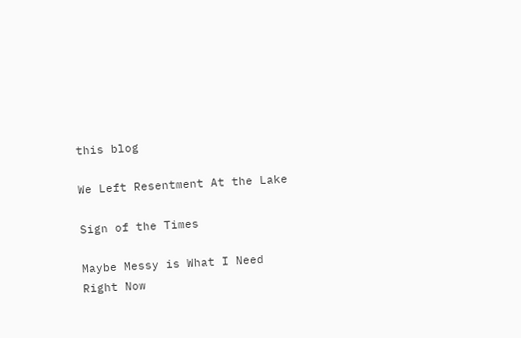this blog

We Left Resentment At the Lake

Sign of the Times

Maybe Messy is What I Need Right Now